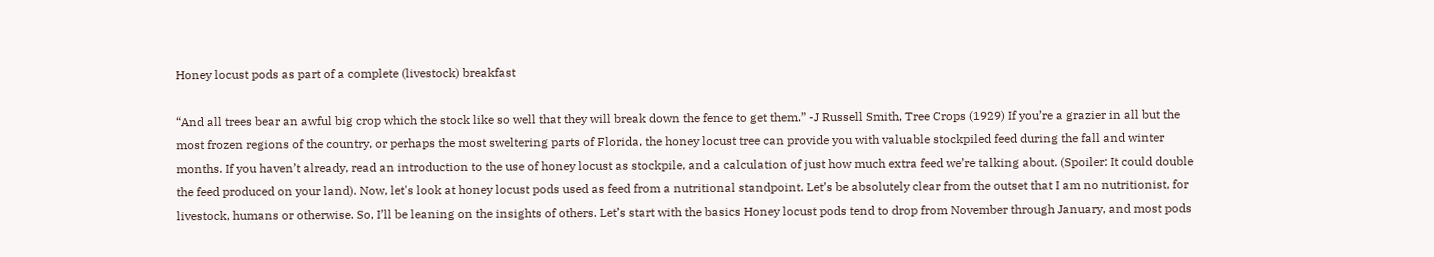Honey locust pods as part of a complete (livestock) breakfast

“And all trees bear an awful big crop which the stock like so well that they will break down the fence to get them.” -J Russell Smith, Tree Crops (1929) If you’re a grazier in all but the most frozen regions of the country, or perhaps the most sweltering parts of Florida, the honey locust tree can provide you with valuable stockpiled feed during the fall and winter months. If you haven’t already, read an introduction to the use of honey locust as stockpile, and a calculation of just how much extra feed we’re talking about. (Spoiler: It could double the feed produced on your land). Now, let's look at honey locust pods used as feed from a nutritional standpoint. Let’s be absolutely clear from the outset that I am no nutritionist, for livestock, humans or otherwise. So, I’ll be leaning on the insights of others. Let’s start with the basics Honey locust pods tend to drop from November through January, and most pods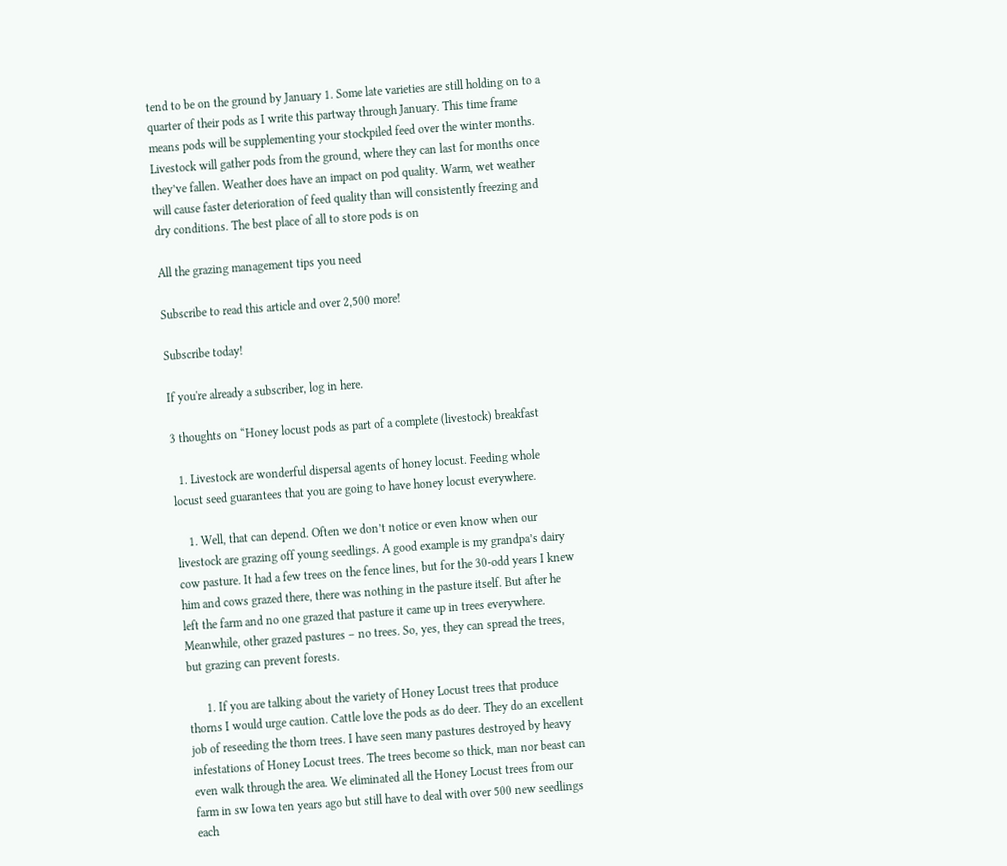tend to be on the ground by January 1. Some late varieties are still holding on to a quarter of their pods as I write this partway through January. This time frame means pods will be supplementing your stockpiled feed over the winter months. Livestock will gather pods from the ground, where they can last for months once they’ve fallen. Weather does have an impact on pod quality. Warm, wet weather will cause faster deterioration of feed quality than will consistently freezing and dry conditions. The best place of all to store pods is on

All the grazing management tips you need

Subscribe to read this article and over 2,500 more!

Subscribe today!

If you're already a subscriber, log in here.

3 thoughts on “Honey locust pods as part of a complete (livestock) breakfast

  1. Livestock are wonderful dispersal agents of honey locust. Feeding whole locust seed guarantees that you are going to have honey locust everywhere.

    1. Well, that can depend. Often we don’t notice or even know when our livestock are grazing off young seedlings. A good example is my grandpa’s dairy cow pasture. It had a few trees on the fence lines, but for the 30-odd years I knew him and cows grazed there, there was nothing in the pasture itself. But after he left the farm and no one grazed that pasture it came up in trees everywhere. Meanwhile, other grazed pastures – no trees. So, yes, they can spread the trees, but grazing can prevent forests.

      1. If you are talking about the variety of Honey Locust trees that produce thorns I would urge caution. Cattle love the pods as do deer. They do an excellent job of reseeding the thorn trees. I have seen many pastures destroyed by heavy infestations of Honey Locust trees. The trees become so thick, man nor beast can even walk through the area. We eliminated all the Honey Locust trees from our farm in sw Iowa ten years ago but still have to deal with over 500 new seedlings each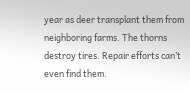year as deer transplant them from neighboring farms. The thorns destroy tires. Repair efforts can’t even find them.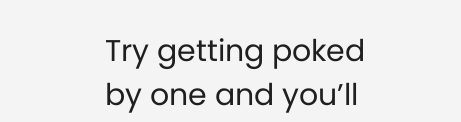Try getting poked by one and you’ll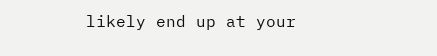likely end up at your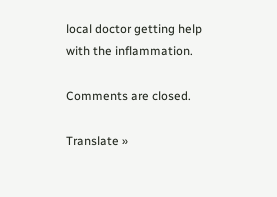local doctor getting help with the inflammation.

Comments are closed.

Translate »